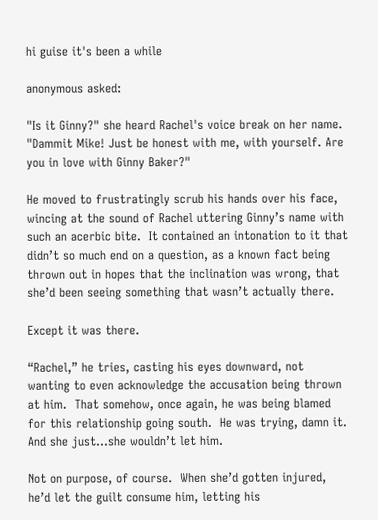hi guise it's been a while

anonymous asked:

"Is it Ginny?" she heard Rachel's voice break on her name. "Dammit Mike! Just be honest with me, with yourself. Are you in love with Ginny Baker?"

He moved to frustratingly scrub his hands over his face, wincing at the sound of Rachel uttering Ginny’s name with such an acerbic bite.  It contained an intonation to it that didn’t so much end on a question, as a known fact being thrown out in hopes that the inclination was wrong, that she’d been seeing something that wasn’t actually there.

Except it was there.

“Rachel,” he tries, casting his eyes downward, not wanting to even acknowledge the accusation being thrown at him.  That somehow, once again, he was being blamed for this relationship going south.  He was trying, damn it.  And she just…she wouldn’t let him.

Not on purpose, of course.  When she’d gotten injured, he’d let the guilt consume him, letting his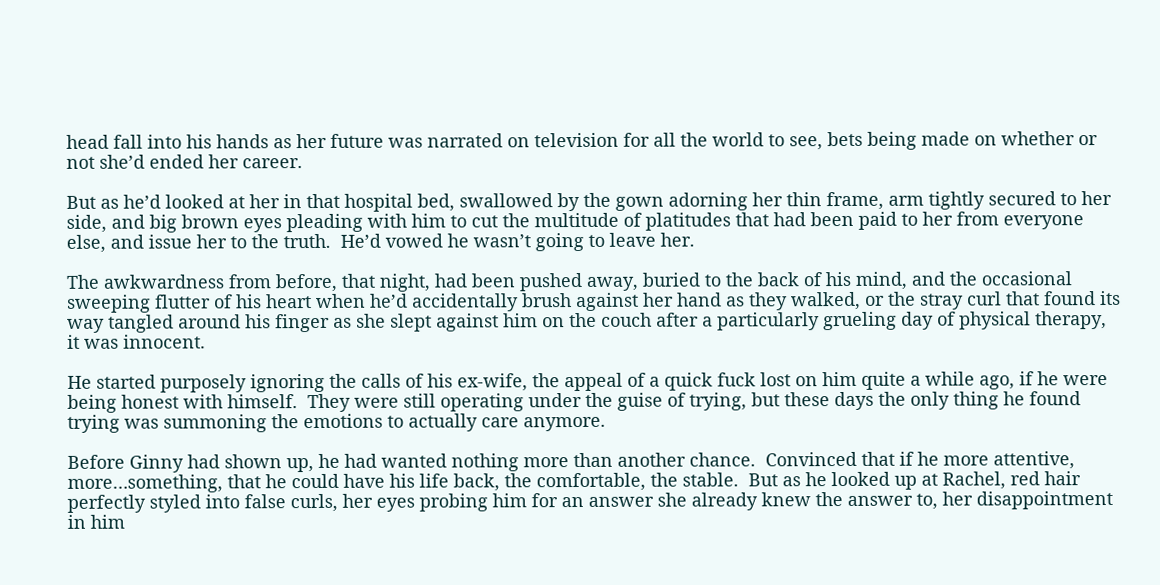head fall into his hands as her future was narrated on television for all the world to see, bets being made on whether or not she’d ended her career.

But as he’d looked at her in that hospital bed, swallowed by the gown adorning her thin frame, arm tightly secured to her side, and big brown eyes pleading with him to cut the multitude of platitudes that had been paid to her from everyone else, and issue her to the truth.  He’d vowed he wasn’t going to leave her.

The awkwardness from before, that night, had been pushed away, buried to the back of his mind, and the occasional sweeping flutter of his heart when he’d accidentally brush against her hand as they walked, or the stray curl that found its way tangled around his finger as she slept against him on the couch after a particularly grueling day of physical therapy, it was innocent.

He started purposely ignoring the calls of his ex-wife, the appeal of a quick fuck lost on him quite a while ago, if he were being honest with himself.  They were still operating under the guise of trying, but these days the only thing he found trying was summoning the emotions to actually care anymore.

Before Ginny had shown up, he had wanted nothing more than another chance.  Convinced that if he more attentive, more…something, that he could have his life back, the comfortable, the stable.  But as he looked up at Rachel, red hair perfectly styled into false curls, her eyes probing him for an answer she already knew the answer to, her disappointment in him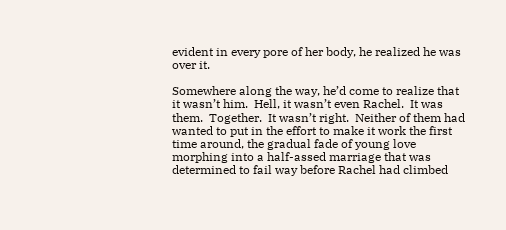evident in every pore of her body, he realized he was over it.

Somewhere along the way, he’d come to realize that it wasn’t him.  Hell, it wasn’t even Rachel.  It was them.  Together.  It wasn’t right.  Neither of them had wanted to put in the effort to make it work the first time around, the gradual fade of young love morphing into a half-assed marriage that was determined to fail way before Rachel had climbed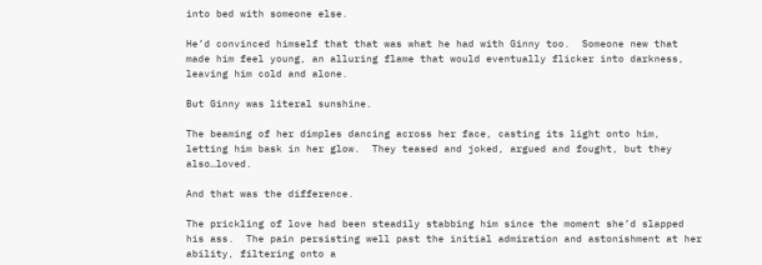into bed with someone else.

He’d convinced himself that that was what he had with Ginny too.  Someone new that made him feel young, an alluring flame that would eventually flicker into darkness, leaving him cold and alone.

But Ginny was literal sunshine.

The beaming of her dimples dancing across her face, casting its light onto him, letting him bask in her glow.  They teased and joked, argued and fought, but they also…loved.

And that was the difference.

The prickling of love had been steadily stabbing him since the moment she’d slapped his ass.  The pain persisting well past the initial admiration and astonishment at her ability, filtering onto a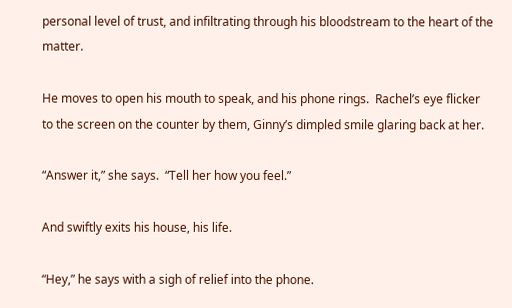personal level of trust, and infiltrating through his bloodstream to the heart of the matter.

He moves to open his mouth to speak, and his phone rings.  Rachel’s eye flicker to the screen on the counter by them, Ginny’s dimpled smile glaring back at her.

“Answer it,” she says.  “Tell her how you feel.”

And swiftly exits his house, his life.

“Hey,” he says with a sigh of relief into the phone.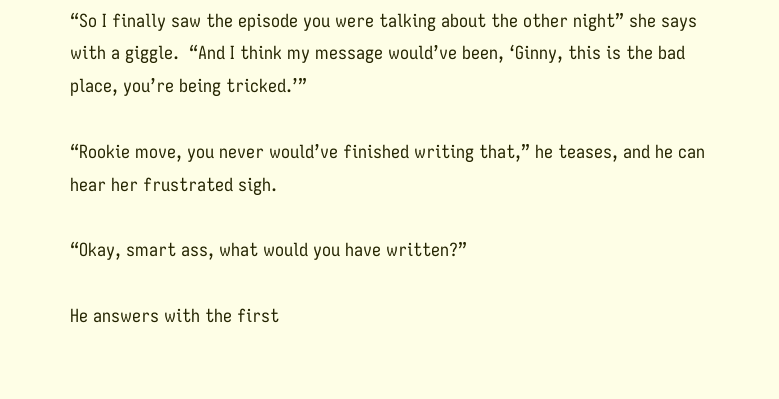“So I finally saw the episode you were talking about the other night” she says with a giggle.  “And I think my message would’ve been, ‘Ginny, this is the bad place, you’re being tricked.’”

“Rookie move, you never would’ve finished writing that,” he teases, and he can hear her frustrated sigh.

“Okay, smart ass, what would you have written?”

He answers with the first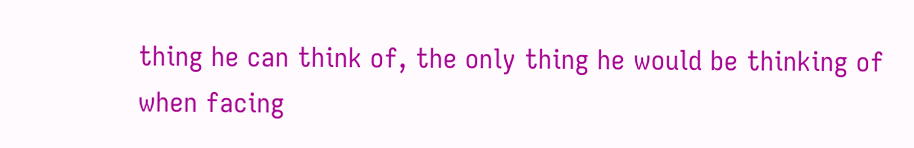thing he can think of, the only thing he would be thinking of when facing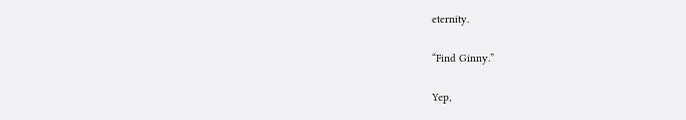eternity.

“Find Ginny.”

Yep,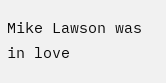Mike Lawson was in love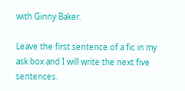with Ginny Baker.

Leave the first sentence of a fic in my ask box and I will write the next five sentences.